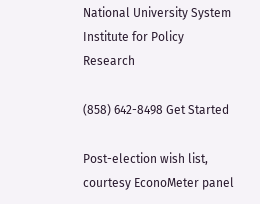National University System Institute for Policy Research

(858) 642-8498 Get Started

Post-election wish list, courtesy EconoMeter panel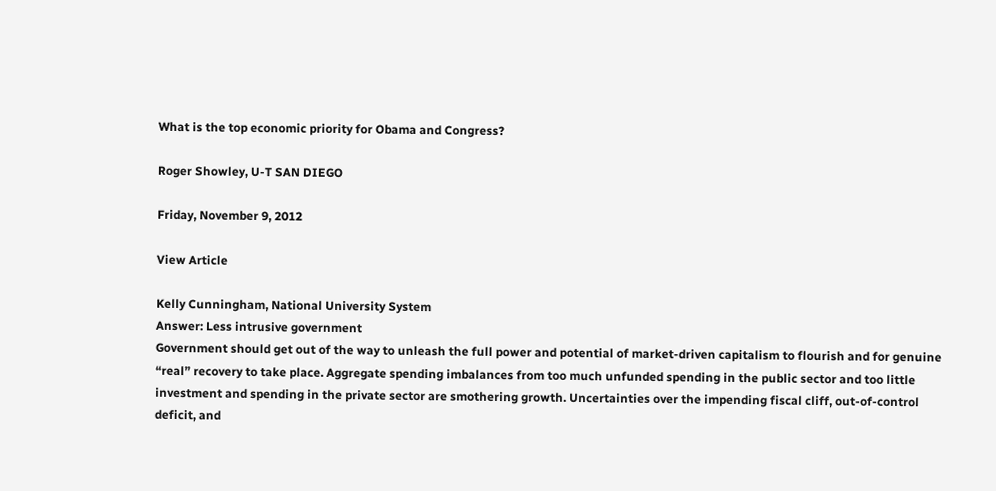What is the top economic priority for Obama and Congress?

Roger Showley, U-T SAN DIEGO

Friday, November 9, 2012

View Article

Kelly Cunningham, National University System
Answer: Less intrusive government
Government should get out of the way to unleash the full power and potential of market-driven capitalism to flourish and for genuine “real” recovery to take place. Aggregate spending imbalances from too much unfunded spending in the public sector and too little investment and spending in the private sector are smothering growth. Uncertainties over the impending fiscal cliff, out-of-control deficit, and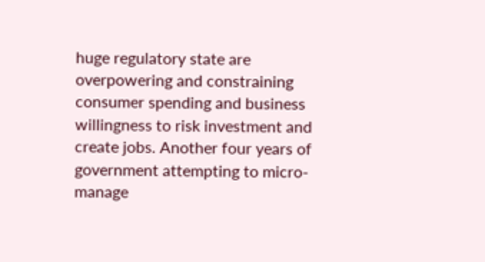huge regulatory state are overpowering and constraining consumer spending and business willingness to risk investment and create jobs. Another four years of government attempting to micro-manage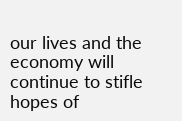our lives and the economy will continue to stifle hopes of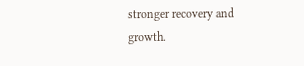stronger recovery and growth.